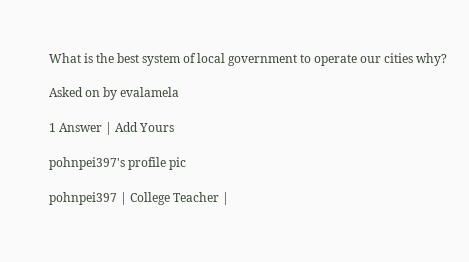What is the best system of local government to operate our cities why?

Asked on by evalamela

1 Answer | Add Yours

pohnpei397's profile pic

pohnpei397 | College Teacher |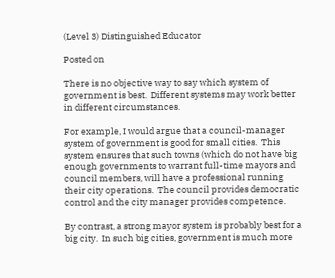(Level 3) Distinguished Educator

Posted on

There is no objective way to say which system of government is best.  Different systems may work better in different circumstances.

For example, I would argue that a council-manager system of government is good for small cities.  This system ensures that such towns (which do not have big enough governments to warrant full-time mayors and council members, will have a professional running their city operations.  The council provides democratic control and the city manager provides competence.

By contrast, a strong mayor system is probably best for a big city.  In such big cities, government is much more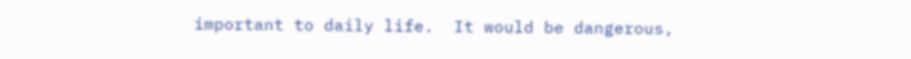important to daily life.  It would be dangerous,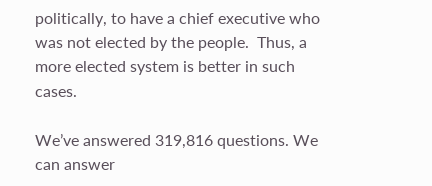politically, to have a chief executive who was not elected by the people.  Thus, a more elected system is better in such cases.

We’ve answered 319,816 questions. We can answer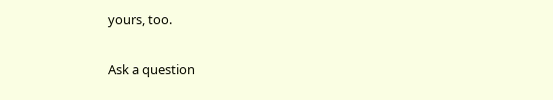yours, too.

Ask a question